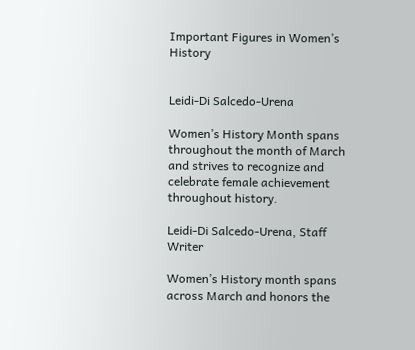Important Figures in Women’s History


Leidi-Di Salcedo-Urena

Women’s History Month spans throughout the month of March and strives to recognize and celebrate female achievement throughout history.

Leidi-Di Salcedo-Urena, Staff Writer

Women’s History month spans across March and honors the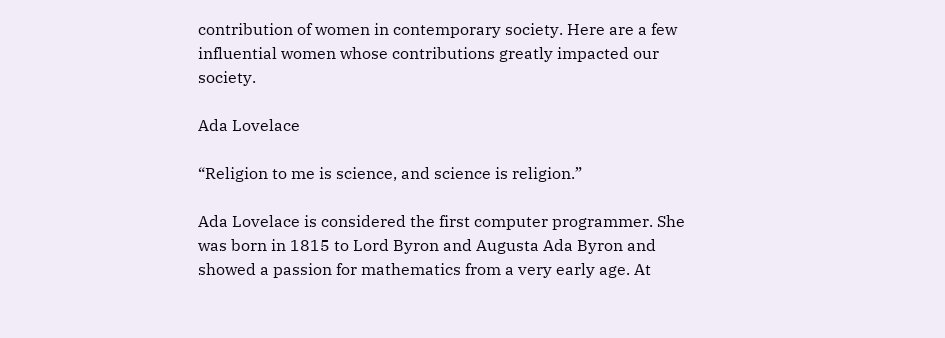contribution of women in contemporary society. Here are a few influential women whose contributions greatly impacted our society.

Ada Lovelace

“Religion to me is science, and science is religion.”

Ada Lovelace is considered the first computer programmer. She was born in 1815 to Lord Byron and Augusta Ada Byron and showed a passion for mathematics from a very early age. At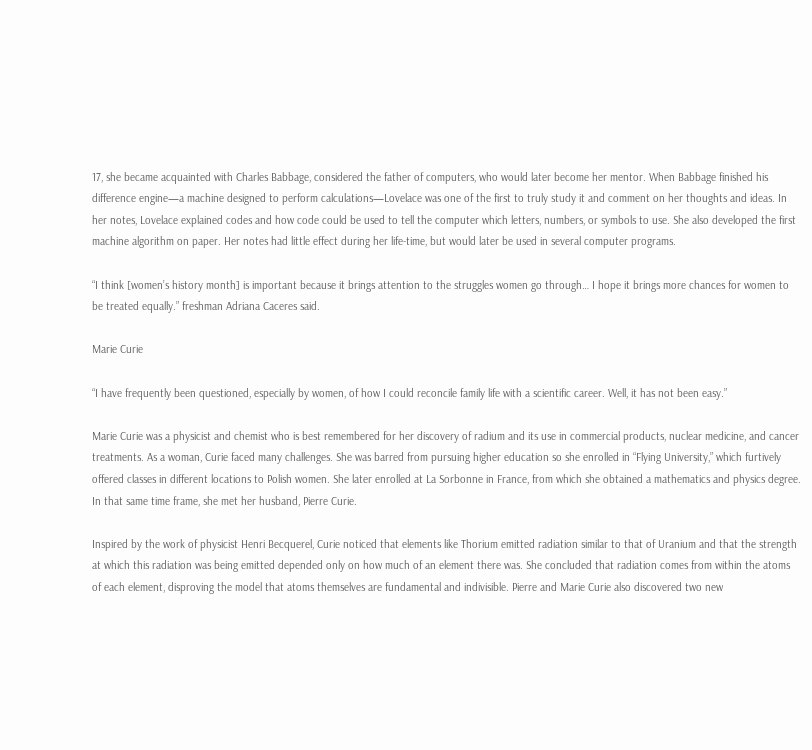17, she became acquainted with Charles Babbage, considered the father of computers, who would later become her mentor. When Babbage finished his difference engine—a machine designed to perform calculations—Lovelace was one of the first to truly study it and comment on her thoughts and ideas. In her notes, Lovelace explained codes and how code could be used to tell the computer which letters, numbers, or symbols to use. She also developed the first machine algorithm on paper. Her notes had little effect during her life-time, but would later be used in several computer programs.

“I think [women’s history month] is important because it brings attention to the struggles women go through… I hope it brings more chances for women to be treated equally.” freshman Adriana Caceres said.

Marie Curie

“I have frequently been questioned, especially by women, of how I could reconcile family life with a scientific career. Well, it has not been easy.”

Marie Curie was a physicist and chemist who is best remembered for her discovery of radium and its use in commercial products, nuclear medicine, and cancer treatments. As a woman, Curie faced many challenges. She was barred from pursuing higher education so she enrolled in “Flying University,” which furtively offered classes in different locations to Polish women. She later enrolled at La Sorbonne in France, from which she obtained a mathematics and physics degree. In that same time frame, she met her husband, Pierre Curie.

Inspired by the work of physicist Henri Becquerel, Curie noticed that elements like Thorium emitted radiation similar to that of Uranium and that the strength at which this radiation was being emitted depended only on how much of an element there was. She concluded that radiation comes from within the atoms of each element, disproving the model that atoms themselves are fundamental and indivisible. Pierre and Marie Curie also discovered two new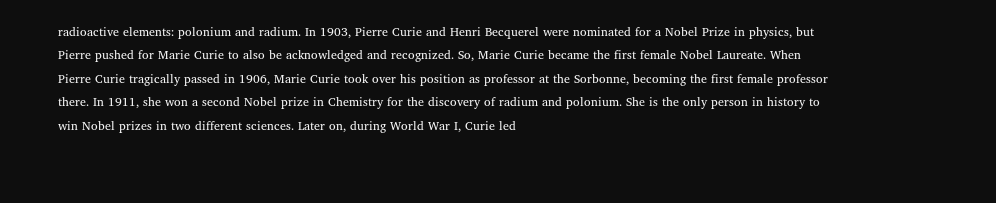radioactive elements: polonium and radium. In 1903, Pierre Curie and Henri Becquerel were nominated for a Nobel Prize in physics, but Pierre pushed for Marie Curie to also be acknowledged and recognized. So, Marie Curie became the first female Nobel Laureate. When Pierre Curie tragically passed in 1906, Marie Curie took over his position as professor at the Sorbonne, becoming the first female professor there. In 1911, she won a second Nobel prize in Chemistry for the discovery of radium and polonium. She is the only person in history to win Nobel prizes in two different sciences. Later on, during World War I, Curie led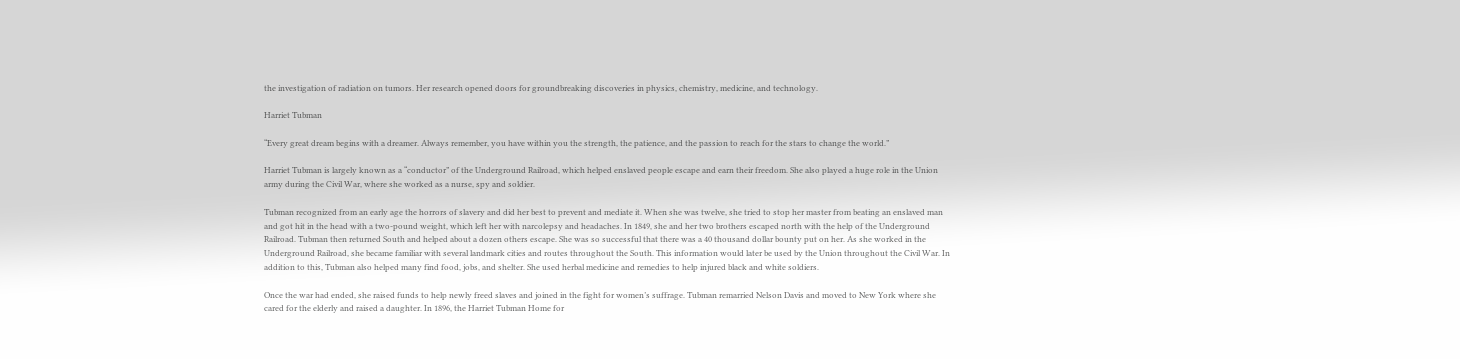the investigation of radiation on tumors. Her research opened doors for groundbreaking discoveries in physics, chemistry, medicine, and technology.

Harriet Tubman

“Every great dream begins with a dreamer. Always remember, you have within you the strength, the patience, and the passion to reach for the stars to change the world.”

Harriet Tubman is largely known as a “conductor” of the Underground Railroad, which helped enslaved people escape and earn their freedom. She also played a huge role in the Union army during the Civil War, where she worked as a nurse, spy and soldier.

Tubman recognized from an early age the horrors of slavery and did her best to prevent and mediate it. When she was twelve, she tried to stop her master from beating an enslaved man and got hit in the head with a two-pound weight, which left her with narcolepsy and headaches. In 1849, she and her two brothers escaped north with the help of the Underground Railroad. Tubman then returned South and helped about a dozen others escape. She was so successful that there was a 40 thousand dollar bounty put on her. As she worked in the Underground Railroad, she became familiar with several landmark cities and routes throughout the South. This information would later be used by the Union throughout the Civil War. In addition to this, Tubman also helped many find food, jobs, and shelter. She used herbal medicine and remedies to help injured black and white soldiers.

Once the war had ended, she raised funds to help newly freed slaves and joined in the fight for women’s suffrage. Tubman remarried Nelson Davis and moved to New York where she cared for the elderly and raised a daughter. In 1896, the Harriet Tubman Home for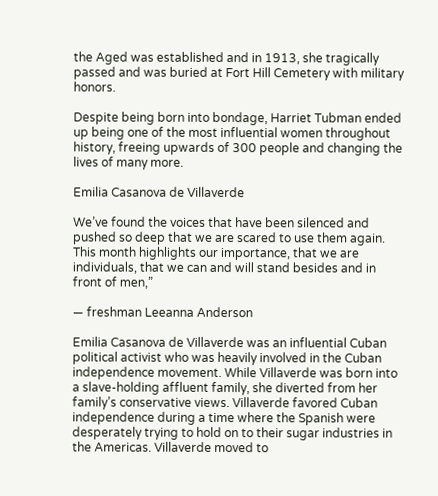the Aged was established and in 1913, she tragically passed and was buried at Fort Hill Cemetery with military honors.

Despite being born into bondage, Harriet Tubman ended up being one of the most influential women throughout history, freeing upwards of 300 people and changing the lives of many more.

Emilia Casanova de Villaverde

We’ve found the voices that have been silenced and pushed so deep that we are scared to use them again. This month highlights our importance, that we are individuals, that we can and will stand besides and in front of men,”

— freshman Leeanna Anderson

Emilia Casanova de Villaverde was an influential Cuban political activist who was heavily involved in the Cuban independence movement. While Villaverde was born into a slave-holding affluent family, she diverted from her family’s conservative views. Villaverde favored Cuban independence during a time where the Spanish were desperately trying to hold on to their sugar industries in the Americas. Villaverde moved to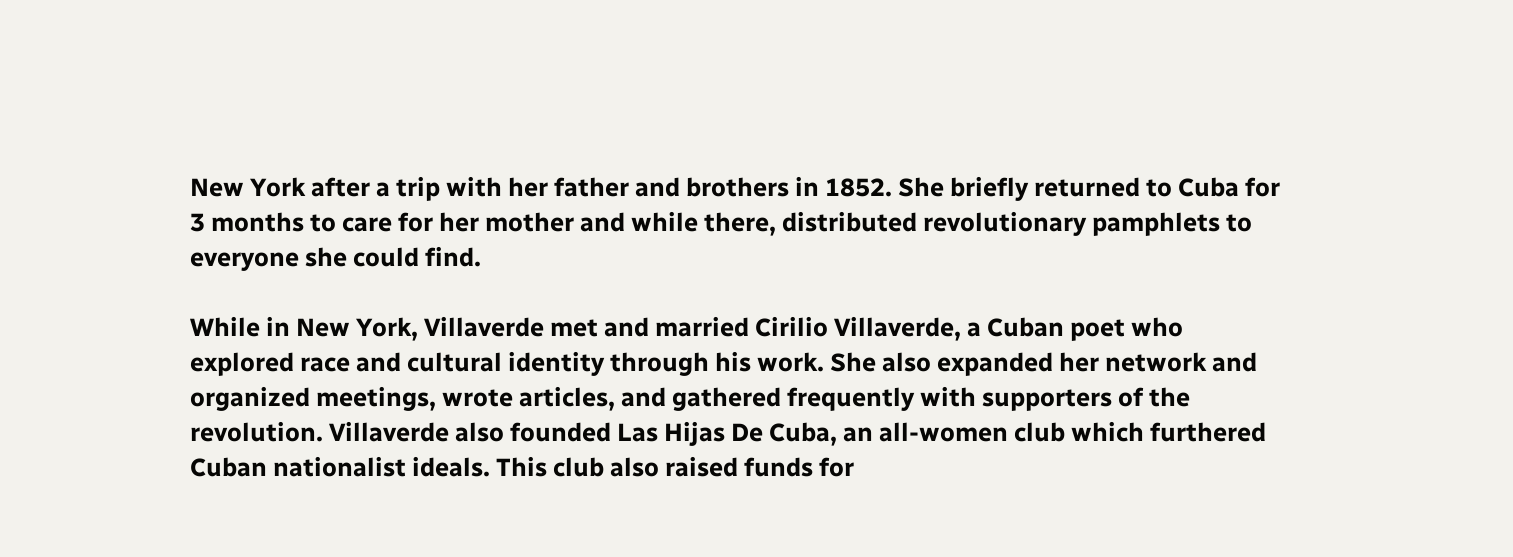New York after a trip with her father and brothers in 1852. She briefly returned to Cuba for 3 months to care for her mother and while there, distributed revolutionary pamphlets to everyone she could find.

While in New York, Villaverde met and married Cirilio Villaverde, a Cuban poet who explored race and cultural identity through his work. She also expanded her network and organized meetings, wrote articles, and gathered frequently with supporters of the revolution. Villaverde also founded Las Hijas De Cuba, an all-women club which furthered Cuban nationalist ideals. This club also raised funds for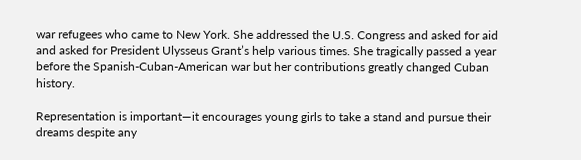war refugees who came to New York. She addressed the U.S. Congress and asked for aid and asked for President Ulysseus Grant’s help various times. She tragically passed a year before the Spanish-Cuban-American war but her contributions greatly changed Cuban history.

Representation is important—it encourages young girls to take a stand and pursue their dreams despite any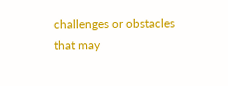challenges or obstacles that may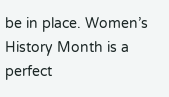be in place. Women’s History Month is a perfect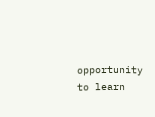opportunity to learn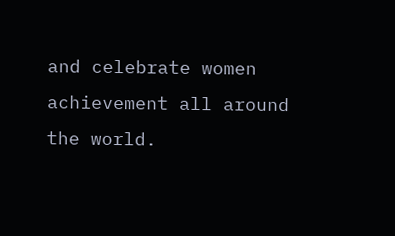and celebrate women achievement all around the world.